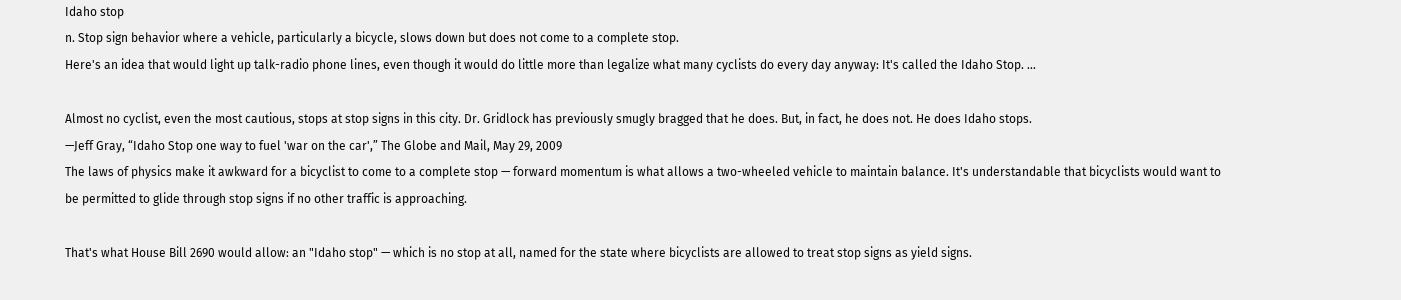Idaho stop
n. Stop sign behavior where a vehicle, particularly a bicycle, slows down but does not come to a complete stop.
Here's an idea that would light up talk-radio phone lines, even though it would do little more than legalize what many cyclists do every day anyway: It's called the Idaho Stop. …

Almost no cyclist, even the most cautious, stops at stop signs in this city. Dr. Gridlock has previously smugly bragged that he does. But, in fact, he does not. He does Idaho stops.
—Jeff Gray, “Idaho Stop one way to fuel 'war on the car',” The Globe and Mail, May 29, 2009
The laws of physics make it awkward for a bicyclist to come to a complete stop — forward momentum is what allows a two-wheeled vehicle to maintain balance. It's understandable that bicyclists would want to be permitted to glide through stop signs if no other traffic is approaching.

That's what House Bill 2690 would allow: an "Idaho stop" — which is no stop at all, named for the state where bicyclists are allowed to treat stop signs as yield signs.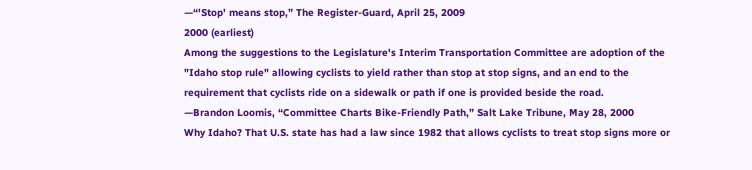—“'Stop' means stop,” The Register-Guard, April 25, 2009
2000 (earliest)
Among the suggestions to the Legislature's Interim Transportation Committee are adoption of the "Idaho stop rule" allowing cyclists to yield rather than stop at stop signs, and an end to the requirement that cyclists ride on a sidewalk or path if one is provided beside the road.
—Brandon Loomis, “Committee Charts Bike-Friendly Path,” Salt Lake Tribune, May 28, 2000
Why Idaho? That U.S. state has had a law since 1982 that allows cyclists to treat stop signs more or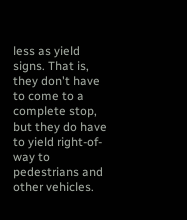less as yield signs. That is, they don't have to come to a complete stop, but they do have to yield right-of-way to pedestrians and other vehicles.